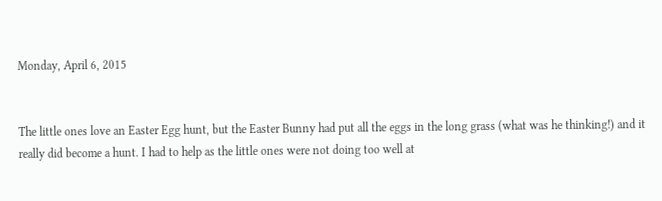Monday, April 6, 2015


The little ones love an Easter Egg hunt, but the Easter Bunny had put all the eggs in the long grass (what was he thinking!) and it really did become a hunt. I had to help as the little ones were not doing too well at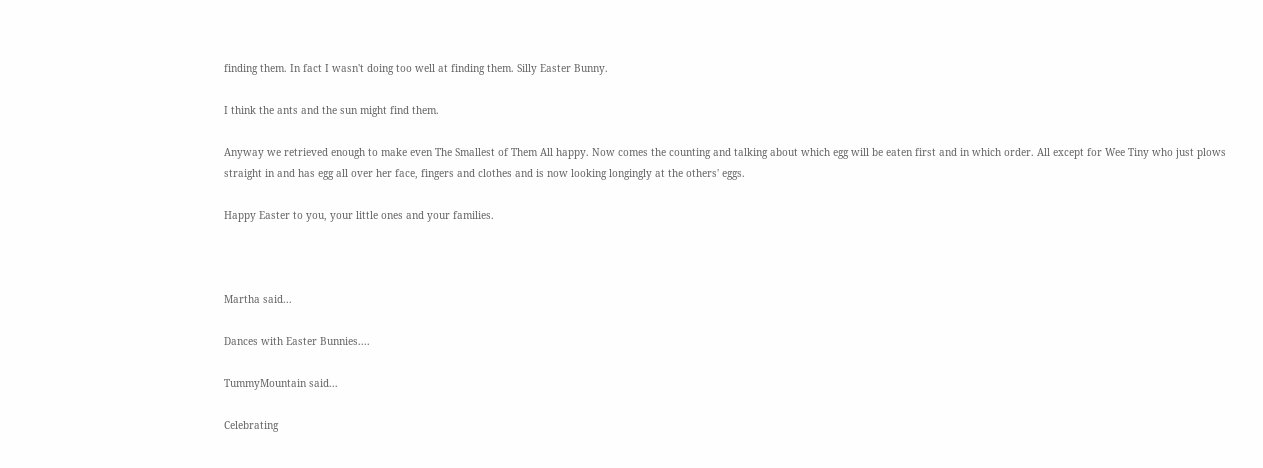finding them. In fact I wasn't doing too well at finding them. Silly Easter Bunny.

I think the ants and the sun might find them.

Anyway we retrieved enough to make even The Smallest of Them All happy. Now comes the counting and talking about which egg will be eaten first and in which order. All except for Wee Tiny who just plows straight in and has egg all over her face, fingers and clothes and is now looking longingly at the others' eggs.

Happy Easter to you, your little ones and your families.



Martha said...

Dances with Easter Bunnies....

TummyMountain said...

Celebrating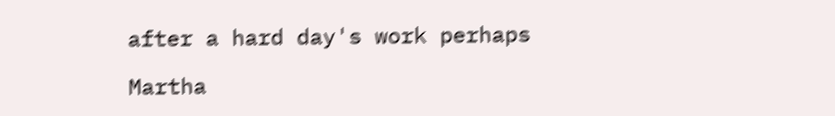after a hard day's work perhaps

Martha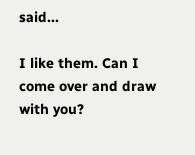said...

I like them. Can I come over and draw with you?